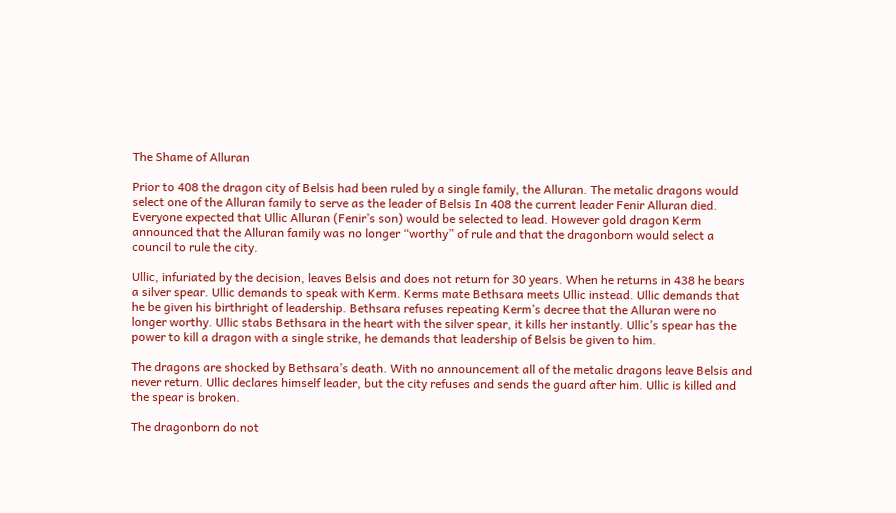The Shame of Alluran

Prior to 408 the dragon city of Belsis had been ruled by a single family, the Alluran. The metalic dragons would select one of the Alluran family to serve as the leader of Belsis In 408 the current leader Fenir Alluran died. Everyone expected that Ullic Alluran (Fenir’s son) would be selected to lead. However gold dragon Kerm announced that the Alluran family was no longer “worthy” of rule and that the dragonborn would select a council to rule the city.

Ullic, infuriated by the decision, leaves Belsis and does not return for 30 years. When he returns in 438 he bears a silver spear. Ullic demands to speak with Kerm. Kerms mate Bethsara meets Ullic instead. Ullic demands that he be given his birthright of leadership. Bethsara refuses repeating Kerm’s decree that the Alluran were no longer worthy. Ullic stabs Bethsara in the heart with the silver spear, it kills her instantly. Ullic’s spear has the power to kill a dragon with a single strike, he demands that leadership of Belsis be given to him.

The dragons are shocked by Bethsara’s death. With no announcement all of the metalic dragons leave Belsis and never return. Ullic declares himself leader, but the city refuses and sends the guard after him. Ullic is killed and the spear is broken.

The dragonborn do not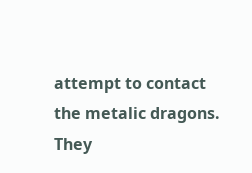attempt to contact the metalic dragons. They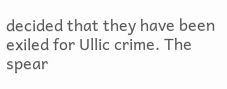decided that they have been exiled for Ullic crime. The spear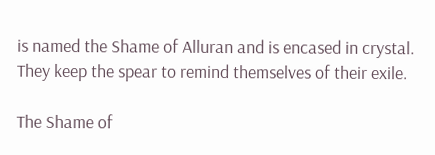is named the Shame of Alluran and is encased in crystal. They keep the spear to remind themselves of their exile.

The Shame of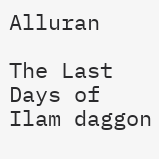Alluran

The Last Days of Ilam daggon